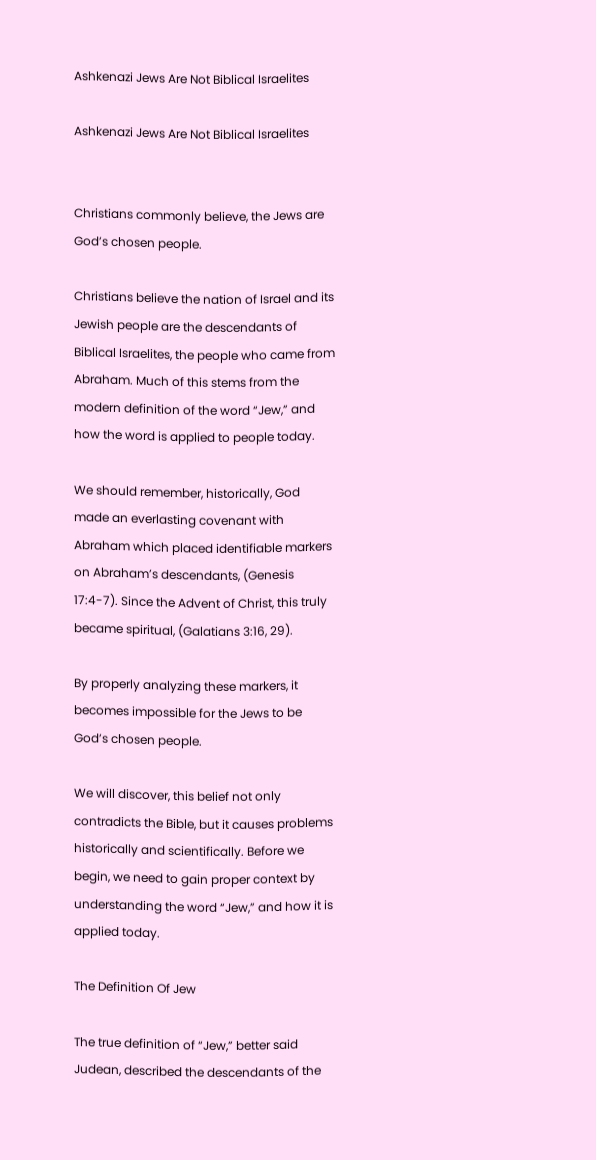Ashkenazi Jews Are Not Biblical Israelites

Ashkenazi Jews Are Not Biblical Israelites


Christians commonly believe, the Jews are God’s chosen people.

Christians believe the nation of Israel and its Jewish people are the descendants of Biblical Israelites, the people who came from Abraham. Much of this stems from the modern definition of the word “Jew,” and how the word is applied to people today.

We should remember, historically, God made an everlasting covenant with Abraham which placed identifiable markers on Abraham’s descendants, (Genesis 17:4-7). Since the Advent of Christ, this truly became spiritual, (Galatians 3:16, 29).

By properly analyzing these markers, it becomes impossible for the Jews to be God’s chosen people.

We will discover, this belief not only contradicts the Bible, but it causes problems historically and scientifically. Before we begin, we need to gain proper context by understanding the word “Jew,” and how it is applied today.

The Definition Of Jew

The true definition of “Jew,” better said Judean, described the descendants of the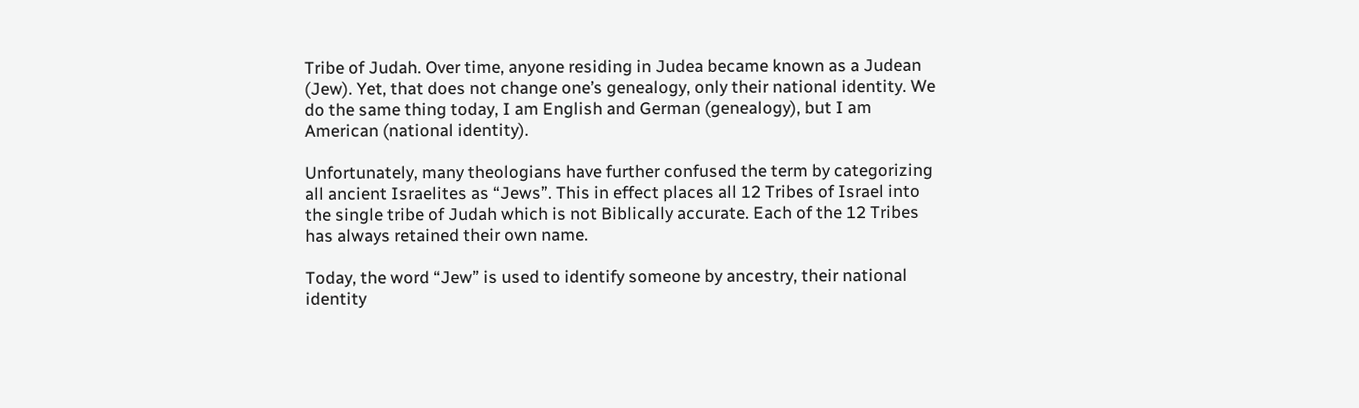Tribe of Judah. Over time, anyone residing in Judea became known as a Judean (Jew). Yet, that does not change one’s genealogy, only their national identity. We do the same thing today, I am English and German (genealogy), but I am American (national identity).

Unfortunately, many theologians have further confused the term by categorizing all ancient Israelites as “Jews”. This in effect places all 12 Tribes of Israel into the single tribe of Judah which is not Biblically accurate. Each of the 12 Tribes has always retained their own name.

Today, the word “Jew” is used to identify someone by ancestry, their national identity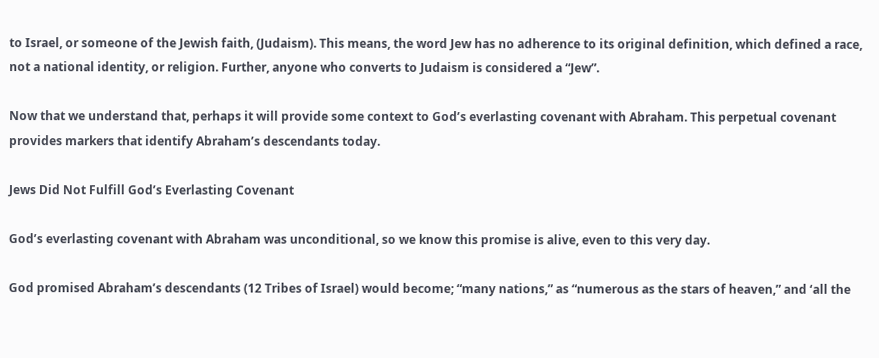to Israel, or someone of the Jewish faith, (Judaism). This means, the word Jew has no adherence to its original definition, which defined a race, not a national identity, or religion. Further, anyone who converts to Judaism is considered a “Jew”.

Now that we understand that, perhaps it will provide some context to God’s everlasting covenant with Abraham. This perpetual covenant provides markers that identify Abraham’s descendants today.

Jews Did Not Fulfill God’s Everlasting Covenant

God’s everlasting covenant with Abraham was unconditional, so we know this promise is alive, even to this very day.

God promised Abraham’s descendants (12 Tribes of Israel) would become; “many nations,” as “numerous as the stars of heaven,” and ‘all the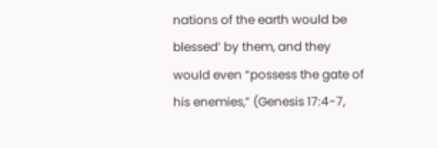nations of the earth would be blessed’ by them, and they would even “possess the gate of his enemies,” (Genesis 17:4-7,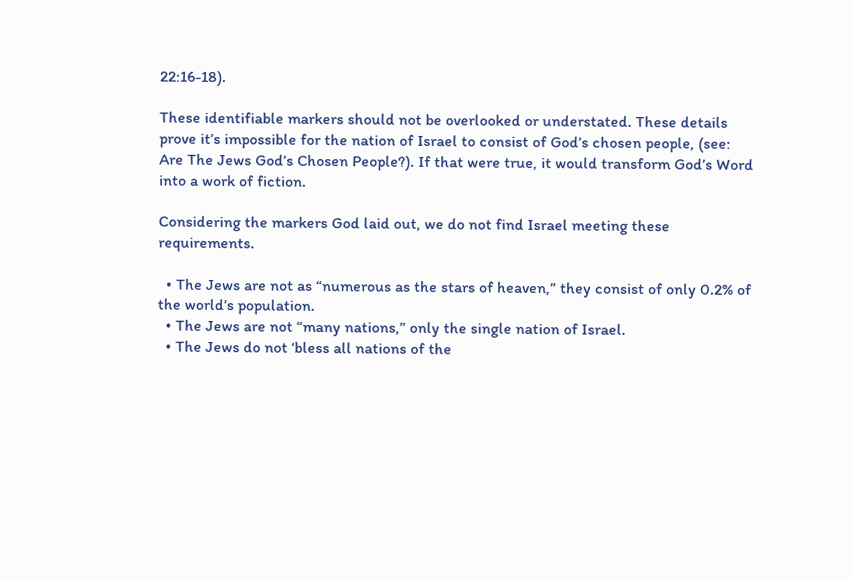22:16-18).

These identifiable markers should not be overlooked or understated. These details prove it’s impossible for the nation of Israel to consist of God’s chosen people, (see: Are The Jews God’s Chosen People?). If that were true, it would transform God’s Word into a work of fiction.

Considering the markers God laid out, we do not find Israel meeting these requirements.

  • The Jews are not as “numerous as the stars of heaven,” they consist of only 0.2% of the world’s population.
  • The Jews are not “many nations,” only the single nation of Israel.
  • The Jews do not ‘bless all nations of the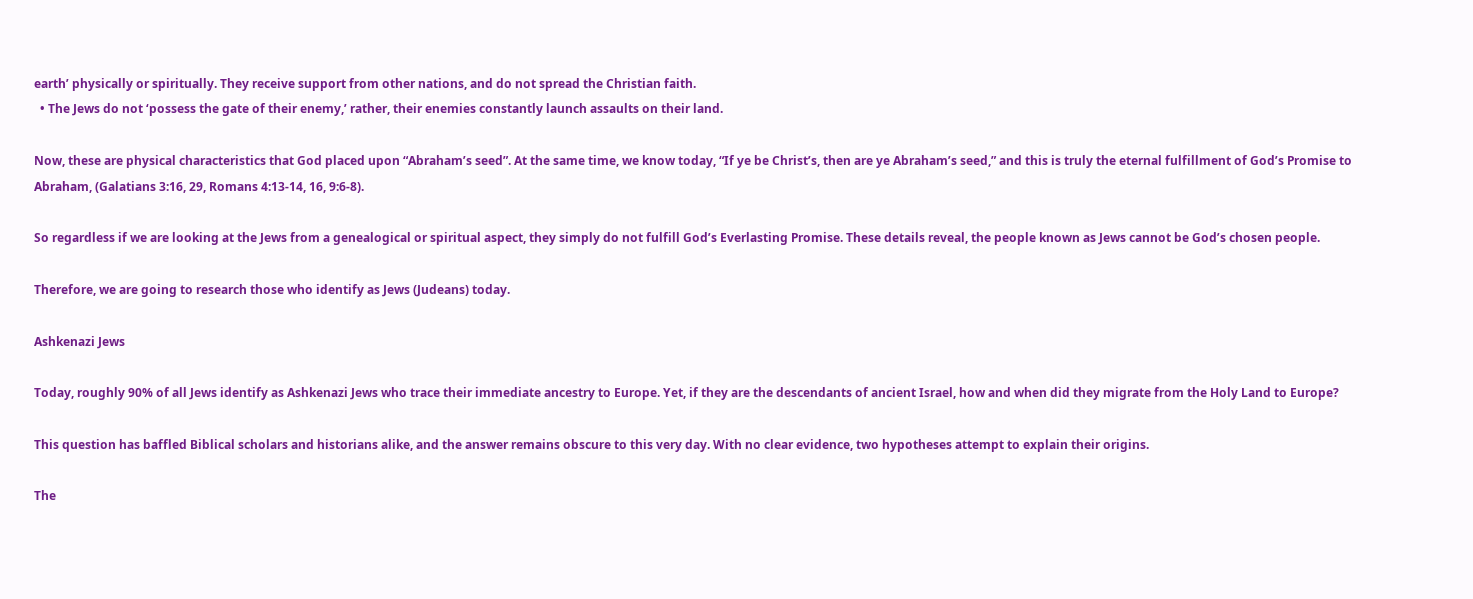earth’ physically or spiritually. They receive support from other nations, and do not spread the Christian faith.
  • The Jews do not ‘possess the gate of their enemy,’ rather, their enemies constantly launch assaults on their land.

Now, these are physical characteristics that God placed upon “Abraham’s seed”. At the same time, we know today, “If ye be Christ’s, then are ye Abraham’s seed,” and this is truly the eternal fulfillment of God’s Promise to Abraham, (Galatians 3:16, 29, Romans 4:13-14, 16, 9:6-8).

So regardless if we are looking at the Jews from a genealogical or spiritual aspect, they simply do not fulfill God’s Everlasting Promise. These details reveal, the people known as Jews cannot be God’s chosen people.

Therefore, we are going to research those who identify as Jews (Judeans) today.

Ashkenazi Jews

Today, roughly 90% of all Jews identify as Ashkenazi Jews who trace their immediate ancestry to Europe. Yet, if they are the descendants of ancient Israel, how and when did they migrate from the Holy Land to Europe?

This question has baffled Biblical scholars and historians alike, and the answer remains obscure to this very day. With no clear evidence, two hypotheses attempt to explain their origins.

The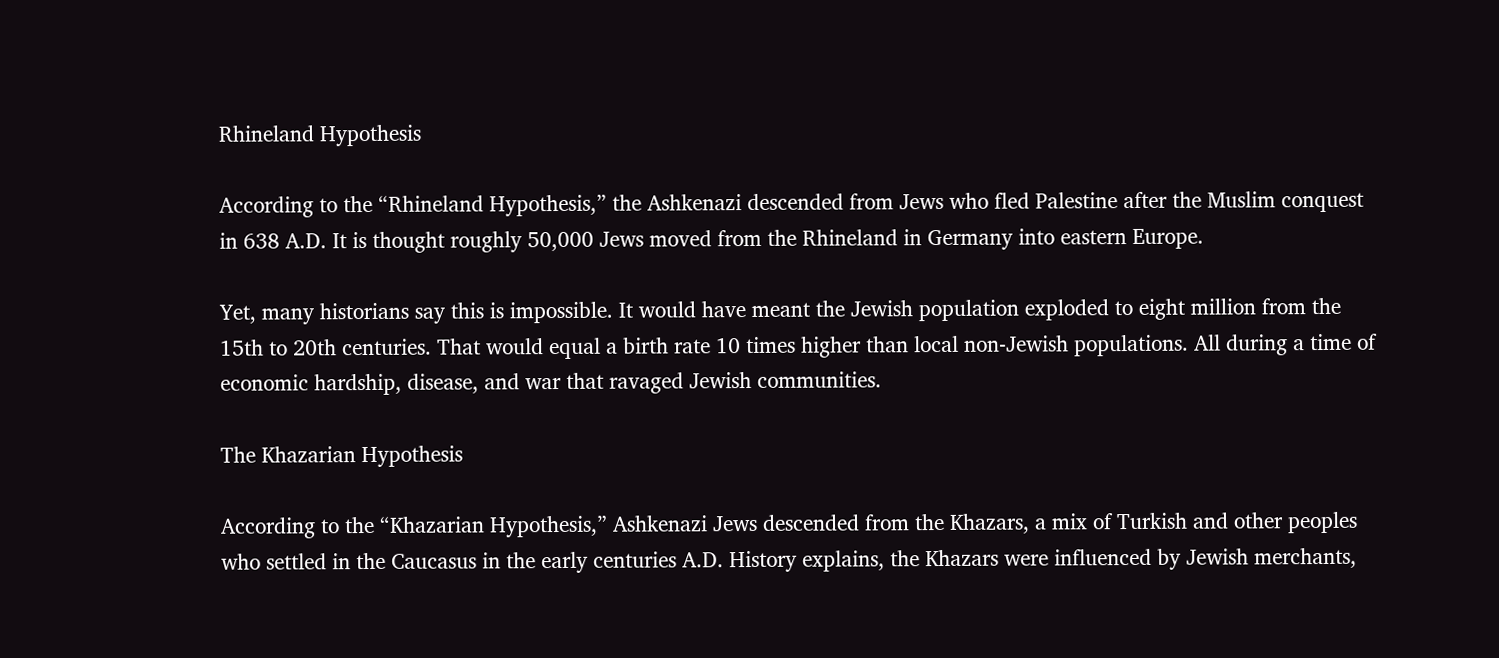Rhineland Hypothesis

According to the “Rhineland Hypothesis,” the Ashkenazi descended from Jews who fled Palestine after the Muslim conquest in 638 A.D. It is thought roughly 50,000 Jews moved from the Rhineland in Germany into eastern Europe.

Yet, many historians say this is impossible. It would have meant the Jewish population exploded to eight million from the 15th to 20th centuries. That would equal a birth rate 10 times higher than local non-Jewish populations. All during a time of economic hardship, disease, and war that ravaged Jewish communities.

The Khazarian Hypothesis

According to the “Khazarian Hypothesis,” Ashkenazi Jews descended from the Khazars, a mix of Turkish and other peoples who settled in the Caucasus in the early centuries A.D. History explains, the Khazars were influenced by Jewish merchants,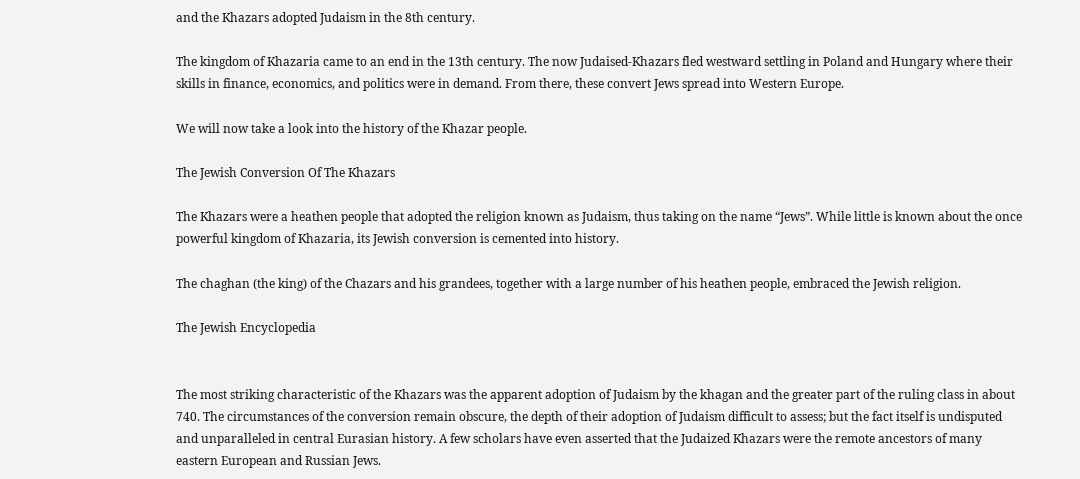and the Khazars adopted Judaism in the 8th century.

The kingdom of Khazaria came to an end in the 13th century. The now Judaised-Khazars fled westward settling in Poland and Hungary where their skills in finance, economics, and politics were in demand. From there, these convert Jews spread into Western Europe.

We will now take a look into the history of the Khazar people.

The Jewish Conversion Of The Khazars

The Khazars were a heathen people that adopted the religion known as Judaism, thus taking on the name “Jews”. While little is known about the once powerful kingdom of Khazaria, its Jewish conversion is cemented into history.

The chaghan (the king) of the Chazars and his grandees, together with a large number of his heathen people, embraced the Jewish religion.

The Jewish Encyclopedia


The most striking characteristic of the Khazars was the apparent adoption of Judaism by the khagan and the greater part of the ruling class in about 740. The circumstances of the conversion remain obscure, the depth of their adoption of Judaism difficult to assess; but the fact itself is undisputed and unparalleled in central Eurasian history. A few scholars have even asserted that the Judaized Khazars were the remote ancestors of many eastern European and Russian Jews.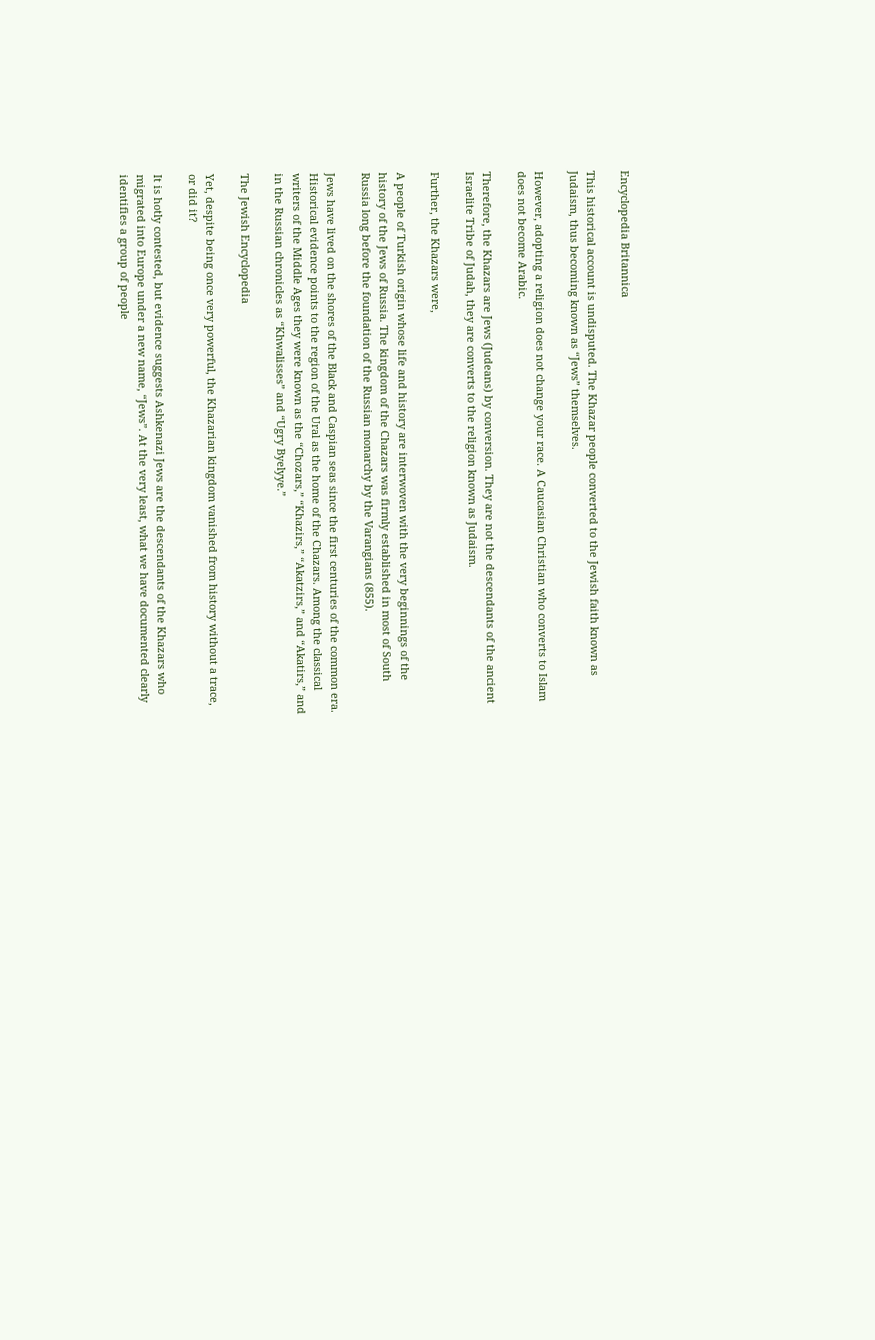Encyclopedia Britannica

This historical account is undisputed. The Khazar people converted to the Jewish faith known as Judaism, thus becoming known as “Jews” themselves.

However, adopting a religion does not change your race. A Caucasian Christian who converts to Islam does not become Arabic.

Therefore, the Khazars are Jews (Judeans) by conversion. They are not the descendants of the ancient Israelite Tribe of Judah, they are converts to the religion known as Judaism.

Further, the Khazars were,

A people of Turkish origin whose life and history are interwoven with the very beginnings of the history of the Jews of Russia. The kingdom of the Chazars was firmly established in most of South Russia long before the foundation of the Russian monarchy by the Varangians (855).

Jews have lived on the shores of the Black and Caspian seas since the first centuries of the common era. Historical evidence points to the region of the Ural as the home of the Chazars. Among the classical writers of the Middle Ages they were known as the “Chozars,” “Khazirs,” “Akatzirs,” and “Akatirs,” and in the Russian chronicles as “Khwalisses” and “Ugry Byelyye.”

The Jewish Encyclopedia

Yet, despite being once very powerful, the Khazarian kingdom vanished from history without a trace, or did it?

It is hotly contested, but evidence suggests Ashkenazi Jews are the descendants of the Khazars who migrated into Europe under a new name, “Jews”. At the very least, what we have documented clearly identifies a group of people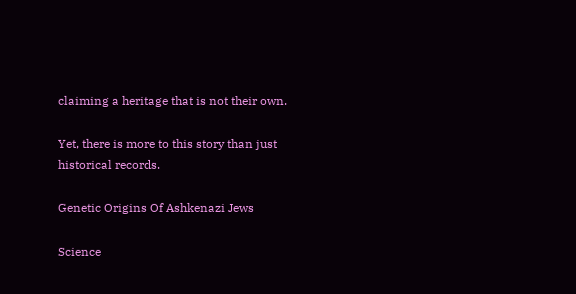claiming a heritage that is not their own.

Yet, there is more to this story than just historical records.

Genetic Origins Of Ashkenazi Jews

Science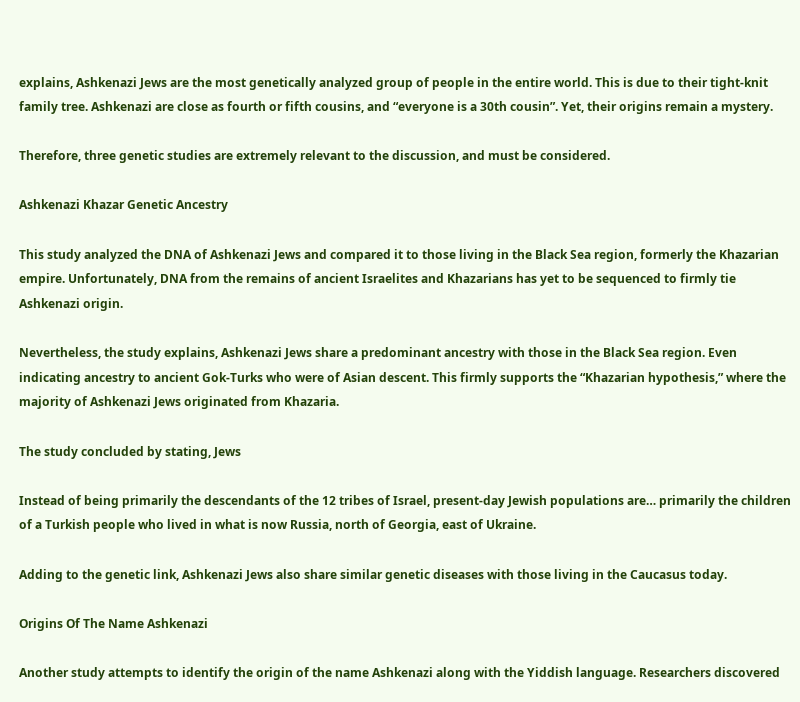explains, Ashkenazi Jews are the most genetically analyzed group of people in the entire world. This is due to their tight-knit family tree. Ashkenazi are close as fourth or fifth cousins, and “everyone is a 30th cousin”. Yet, their origins remain a mystery.

Therefore, three genetic studies are extremely relevant to the discussion, and must be considered.

Ashkenazi Khazar Genetic Ancestry

This study analyzed the DNA of Ashkenazi Jews and compared it to those living in the Black Sea region, formerly the Khazarian empire. Unfortunately, DNA from the remains of ancient Israelites and Khazarians has yet to be sequenced to firmly tie Ashkenazi origin.

Nevertheless, the study explains, Ashkenazi Jews share a predominant ancestry with those in the Black Sea region. Even indicating ancestry to ancient Gok-Turks who were of Asian descent. This firmly supports the “Khazarian hypothesis,” where the majority of Ashkenazi Jews originated from Khazaria.

The study concluded by stating, Jews

Instead of being primarily the descendants of the 12 tribes of Israel, present-day Jewish populations are… primarily the children of a Turkish people who lived in what is now Russia, north of Georgia, east of Ukraine.

Adding to the genetic link, Ashkenazi Jews also share similar genetic diseases with those living in the Caucasus today.

Origins Of The Name Ashkenazi

Another study attempts to identify the origin of the name Ashkenazi along with the Yiddish language. Researchers discovered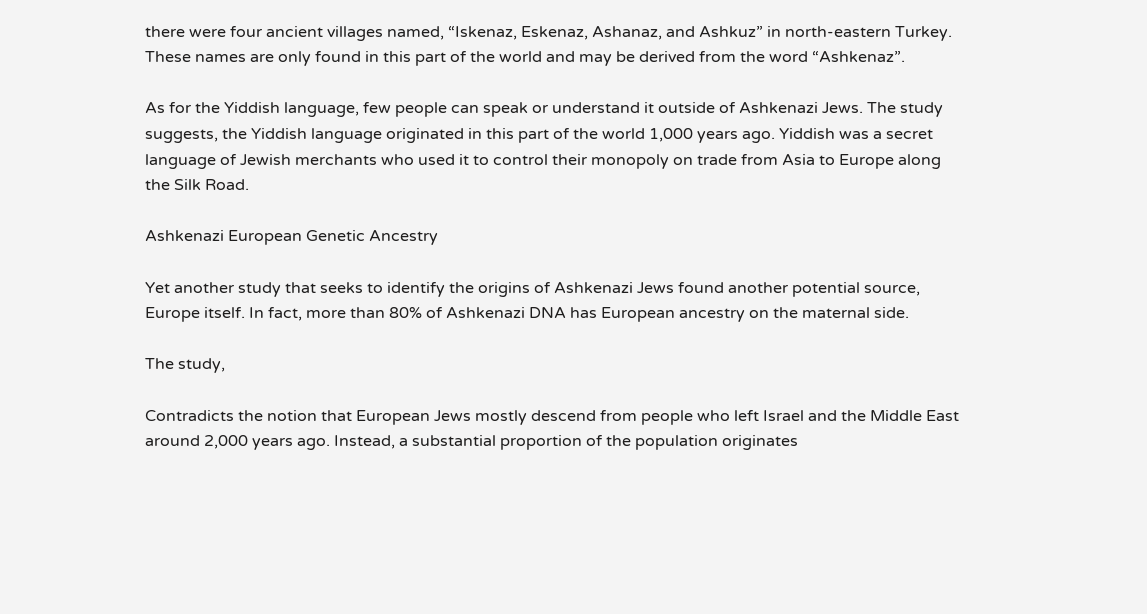there were four ancient villages named, “Iskenaz, Eskenaz, Ashanaz, and Ashkuz” in north-eastern Turkey. These names are only found in this part of the world and may be derived from the word “Ashkenaz”.

As for the Yiddish language, few people can speak or understand it outside of Ashkenazi Jews. The study suggests, the Yiddish language originated in this part of the world 1,000 years ago. Yiddish was a secret language of Jewish merchants who used it to control their monopoly on trade from Asia to Europe along the Silk Road.

Ashkenazi European Genetic Ancestry

Yet another study that seeks to identify the origins of Ashkenazi Jews found another potential source, Europe itself. In fact, more than 80% of Ashkenazi DNA has European ancestry on the maternal side.

The study,

Contradicts the notion that European Jews mostly descend from people who left Israel and the Middle East around 2,000 years ago. Instead, a substantial proportion of the population originates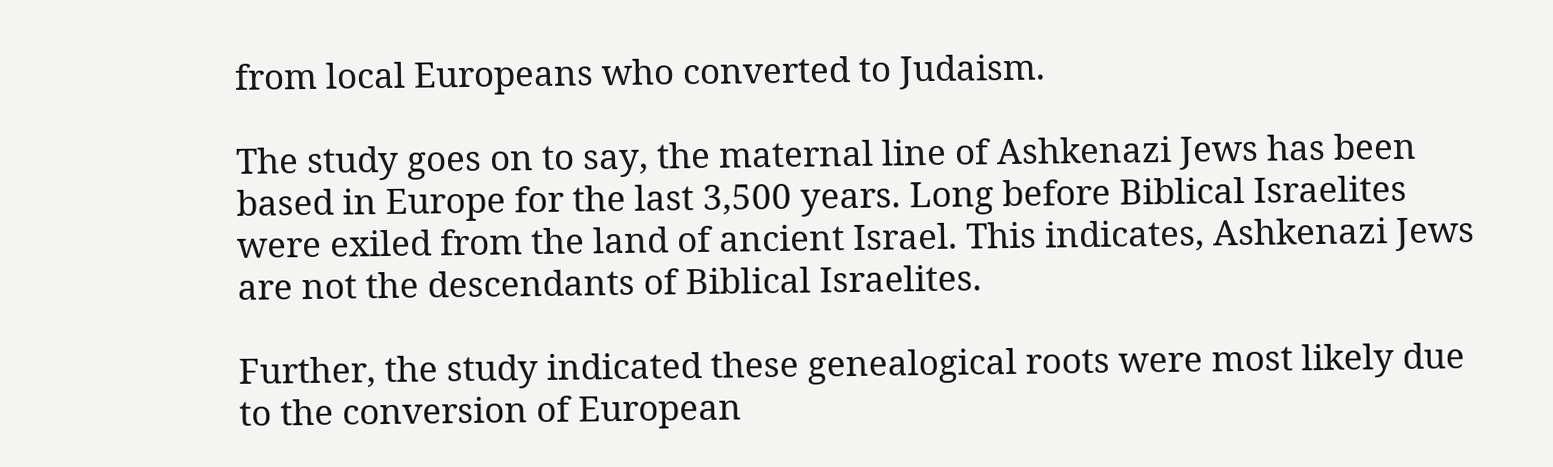from local Europeans who converted to Judaism.

The study goes on to say, the maternal line of Ashkenazi Jews has been based in Europe for the last 3,500 years. Long before Biblical Israelites were exiled from the land of ancient Israel. This indicates, Ashkenazi Jews are not the descendants of Biblical Israelites.

Further, the study indicated these genealogical roots were most likely due to the conversion of European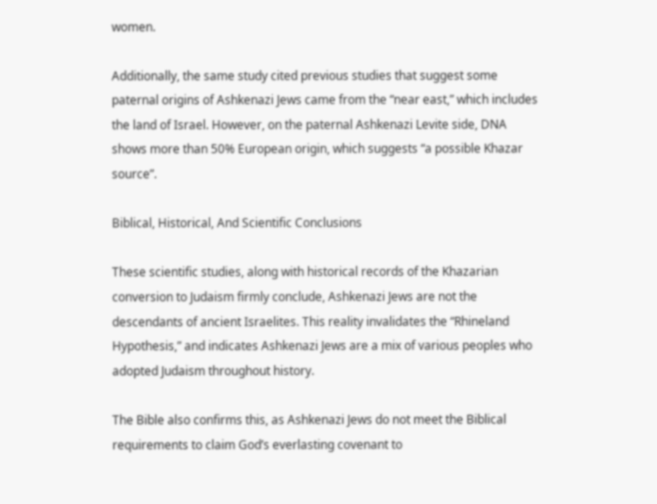women.

Additionally, the same study cited previous studies that suggest some paternal origins of Ashkenazi Jews came from the “near east,” which includes the land of Israel. However, on the paternal Ashkenazi Levite side, DNA shows more than 50% European origin, which suggests “a possible Khazar source”.

Biblical, Historical, And Scientific Conclusions

These scientific studies, along with historical records of the Khazarian conversion to Judaism firmly conclude, Ashkenazi Jews are not the descendants of ancient Israelites. This reality invalidates the “Rhineland Hypothesis,” and indicates Ashkenazi Jews are a mix of various peoples who adopted Judaism throughout history.

The Bible also confirms this, as Ashkenazi Jews do not meet the Biblical requirements to claim God’s everlasting covenant to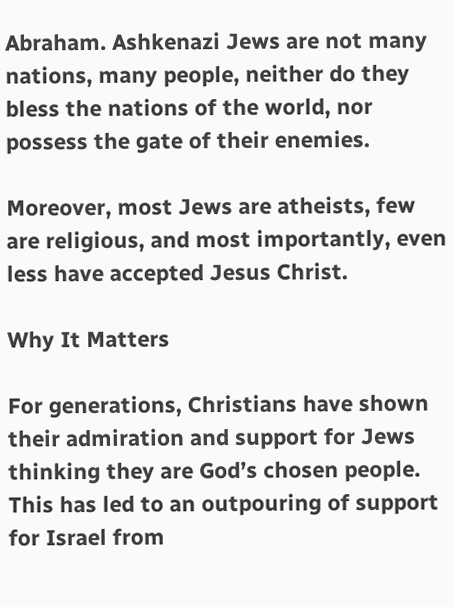Abraham. Ashkenazi Jews are not many nations, many people, neither do they bless the nations of the world, nor possess the gate of their enemies.

Moreover, most Jews are atheists, few are religious, and most importantly, even less have accepted Jesus Christ.

Why It Matters

For generations, Christians have shown their admiration and support for Jews thinking they are God’s chosen people. This has led to an outpouring of support for Israel from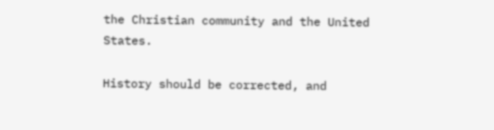the Christian community and the United States.

History should be corrected, and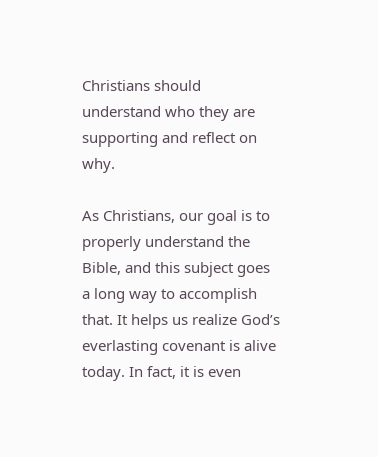Christians should understand who they are supporting and reflect on why.

As Christians, our goal is to properly understand the Bible, and this subject goes a long way to accomplish that. It helps us realize God’s everlasting covenant is alive today. In fact, it is even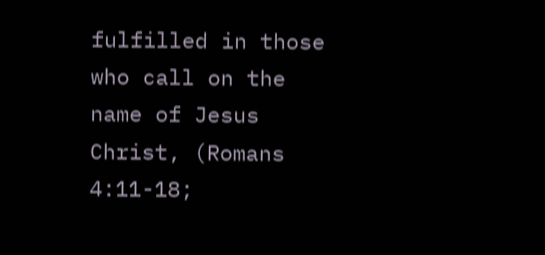fulfilled in those who call on the name of Jesus Christ, (Romans 4:11-18;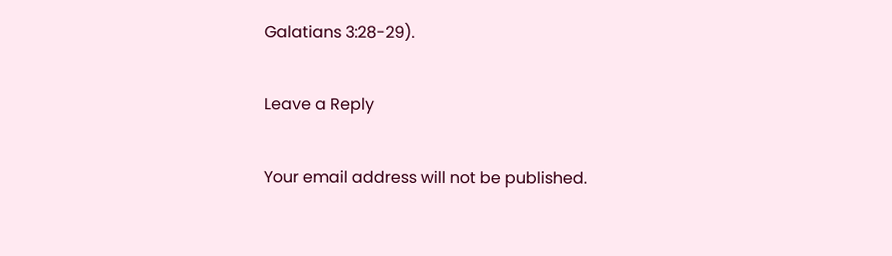Galatians 3:28-29).

Leave a Reply

Your email address will not be published.